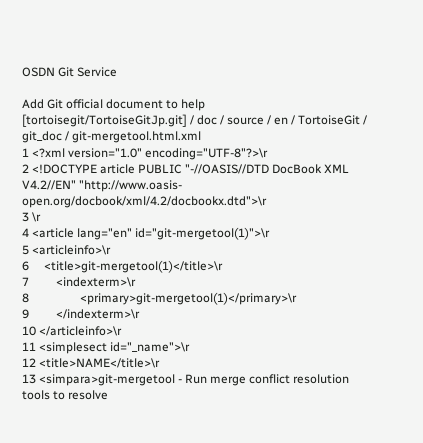OSDN Git Service

Add Git official document to help
[tortoisegit/TortoiseGitJp.git] / doc / source / en / TortoiseGit / git_doc / git-mergetool.html.xml
1 <?xml version="1.0" encoding="UTF-8"?>\r
2 <!DOCTYPE article PUBLIC "-//OASIS//DTD DocBook XML V4.2//EN" "http://www.oasis-open.org/docbook/xml/4.2/docbookx.dtd">\r
3 \r
4 <article lang="en" id="git-mergetool(1)">\r
5 <articleinfo>\r
6     <title>git-mergetool(1)</title>\r
7         <indexterm>\r
8                 <primary>git-mergetool(1)</primary>\r
9         </indexterm>\r
10 </articleinfo>\r
11 <simplesect id="_name">\r
12 <title>NAME</title>\r
13 <simpara>git-mergetool - Run merge conflict resolution tools to resolve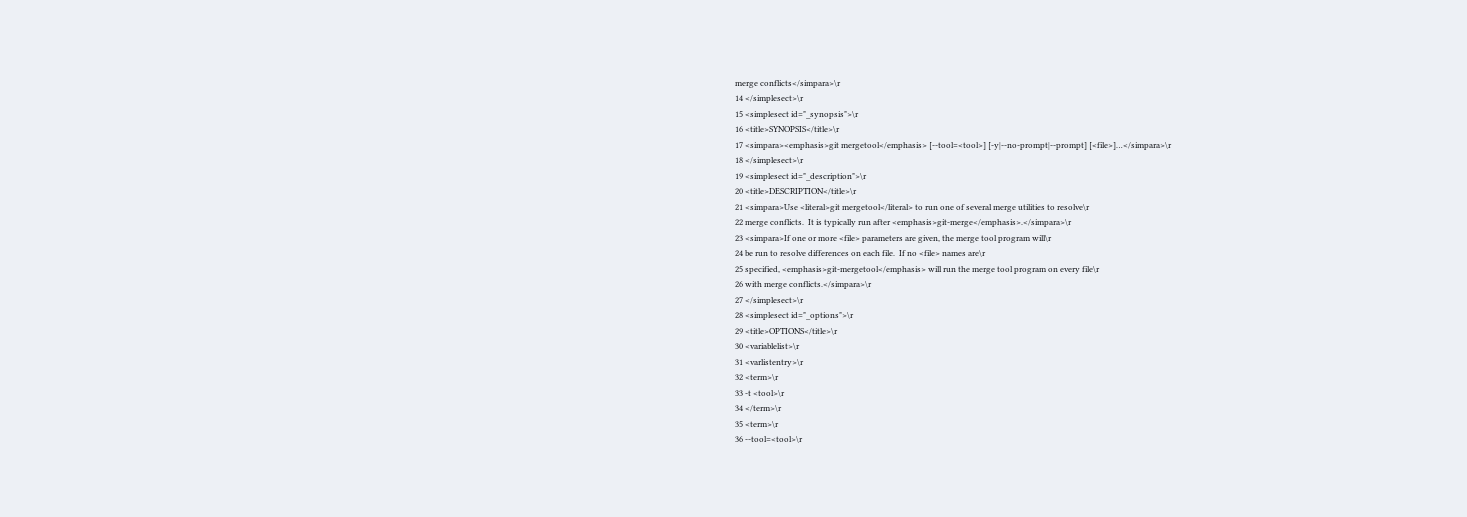merge conflicts</simpara>\r
14 </simplesect>\r
15 <simplesect id="_synopsis">\r
16 <title>SYNOPSIS</title>\r
17 <simpara><emphasis>git mergetool</emphasis> [--tool=<tool>] [-y|--no-prompt|--prompt] [<file>]…</simpara>\r
18 </simplesect>\r
19 <simplesect id="_description">\r
20 <title>DESCRIPTION</title>\r
21 <simpara>Use <literal>git mergetool</literal> to run one of several merge utilities to resolve\r
22 merge conflicts.  It is typically run after <emphasis>git-merge</emphasis>.</simpara>\r
23 <simpara>If one or more <file> parameters are given, the merge tool program will\r
24 be run to resolve differences on each file.  If no <file> names are\r
25 specified, <emphasis>git-mergetool</emphasis> will run the merge tool program on every file\r
26 with merge conflicts.</simpara>\r
27 </simplesect>\r
28 <simplesect id="_options">\r
29 <title>OPTIONS</title>\r
30 <variablelist>\r
31 <varlistentry>\r
32 <term>\r
33 -t <tool>\r
34 </term>\r
35 <term>\r
36 --tool=<tool>\r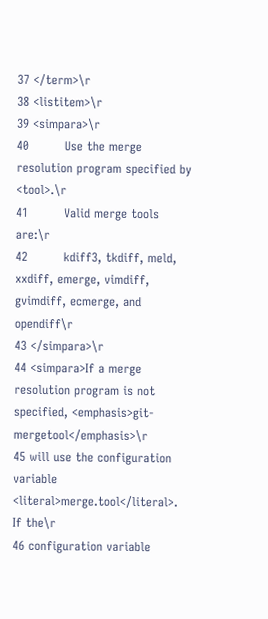37 </term>\r
38 <listitem>\r
39 <simpara>\r
40         Use the merge resolution program specified by <tool>.\r
41         Valid merge tools are:\r
42         kdiff3, tkdiff, meld, xxdiff, emerge, vimdiff, gvimdiff, ecmerge, and opendiff\r
43 </simpara>\r
44 <simpara>If a merge resolution program is not specified, <emphasis>git-mergetool</emphasis>\r
45 will use the configuration variable <literal>merge.tool</literal>.  If the\r
46 configuration variable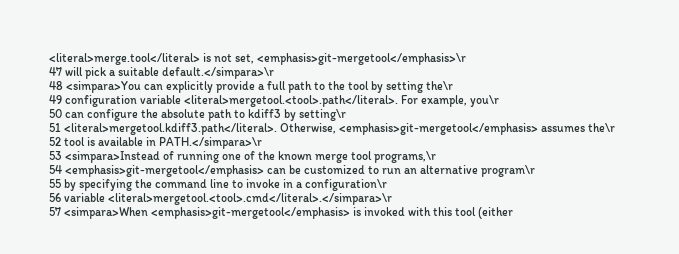<literal>merge.tool</literal> is not set, <emphasis>git-mergetool</emphasis>\r
47 will pick a suitable default.</simpara>\r
48 <simpara>You can explicitly provide a full path to the tool by setting the\r
49 configuration variable <literal>mergetool.<tool>.path</literal>. For example, you\r
50 can configure the absolute path to kdiff3 by setting\r
51 <literal>mergetool.kdiff3.path</literal>. Otherwise, <emphasis>git-mergetool</emphasis> assumes the\r
52 tool is available in PATH.</simpara>\r
53 <simpara>Instead of running one of the known merge tool programs,\r
54 <emphasis>git-mergetool</emphasis> can be customized to run an alternative program\r
55 by specifying the command line to invoke in a configuration\r
56 variable <literal>mergetool.<tool>.cmd</literal>.</simpara>\r
57 <simpara>When <emphasis>git-mergetool</emphasis> is invoked with this tool (either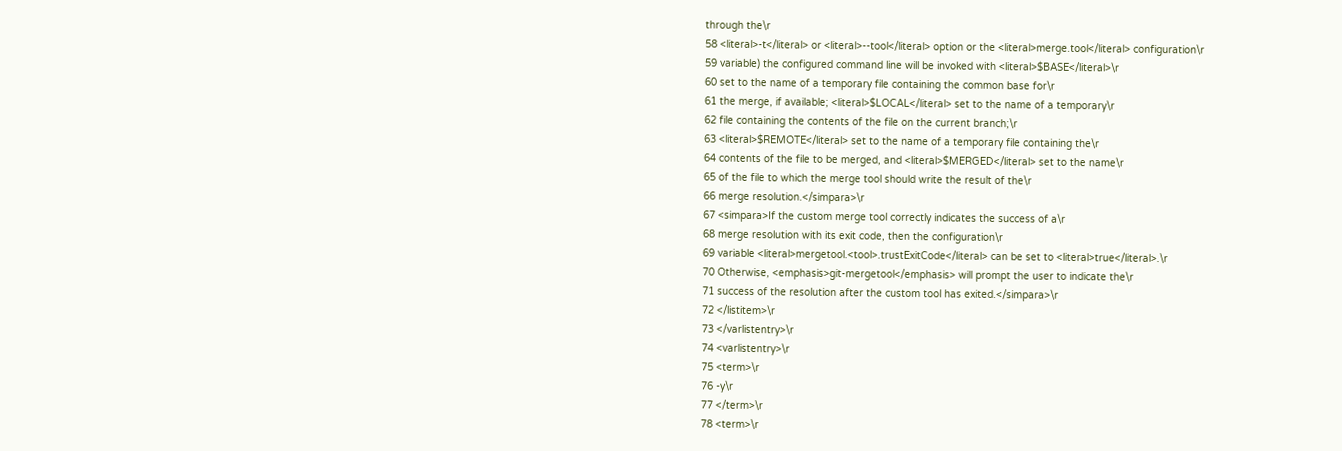through the\r
58 <literal>-t</literal> or <literal>--tool</literal> option or the <literal>merge.tool</literal> configuration\r
59 variable) the configured command line will be invoked with <literal>$BASE</literal>\r
60 set to the name of a temporary file containing the common base for\r
61 the merge, if available; <literal>$LOCAL</literal> set to the name of a temporary\r
62 file containing the contents of the file on the current branch;\r
63 <literal>$REMOTE</literal> set to the name of a temporary file containing the\r
64 contents of the file to be merged, and <literal>$MERGED</literal> set to the name\r
65 of the file to which the merge tool should write the result of the\r
66 merge resolution.</simpara>\r
67 <simpara>If the custom merge tool correctly indicates the success of a\r
68 merge resolution with its exit code, then the configuration\r
69 variable <literal>mergetool.<tool>.trustExitCode</literal> can be set to <literal>true</literal>.\r
70 Otherwise, <emphasis>git-mergetool</emphasis> will prompt the user to indicate the\r
71 success of the resolution after the custom tool has exited.</simpara>\r
72 </listitem>\r
73 </varlistentry>\r
74 <varlistentry>\r
75 <term>\r
76 -y\r
77 </term>\r
78 <term>\r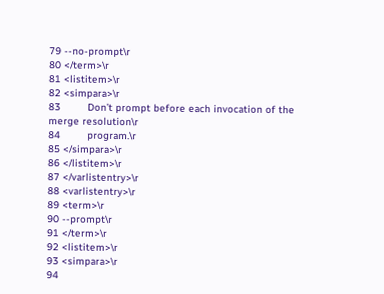79 --no-prompt\r
80 </term>\r
81 <listitem>\r
82 <simpara>\r
83         Don’t prompt before each invocation of the merge resolution\r
84         program.\r
85 </simpara>\r
86 </listitem>\r
87 </varlistentry>\r
88 <varlistentry>\r
89 <term>\r
90 --prompt\r
91 </term>\r
92 <listitem>\r
93 <simpara>\r
94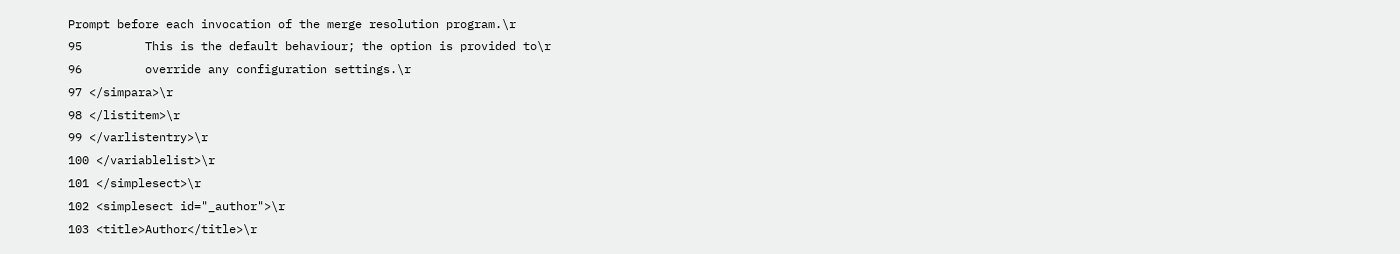Prompt before each invocation of the merge resolution program.\r
95         This is the default behaviour; the option is provided to\r
96         override any configuration settings.\r
97 </simpara>\r
98 </listitem>\r
99 </varlistentry>\r
100 </variablelist>\r
101 </simplesect>\r
102 <simplesect id="_author">\r
103 <title>Author</title>\r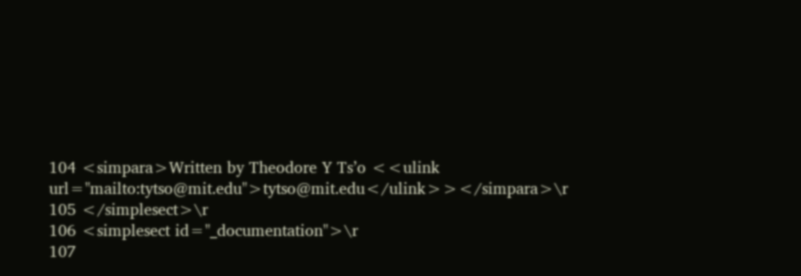104 <simpara>Written by Theodore Y Ts’o <<ulink url="mailto:tytso@mit.edu">tytso@mit.edu</ulink>></simpara>\r
105 </simplesect>\r
106 <simplesect id="_documentation">\r
107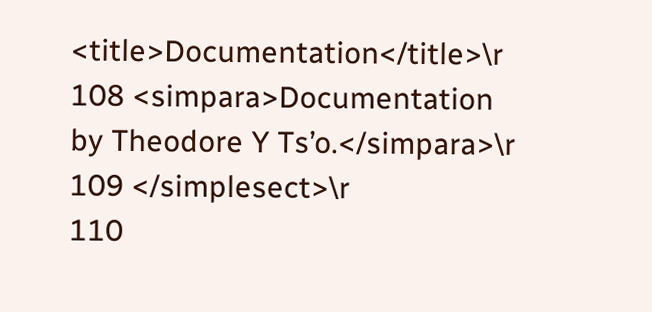<title>Documentation</title>\r
108 <simpara>Documentation by Theodore Y Ts’o.</simpara>\r
109 </simplesect>\r
110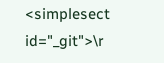<simplesect id="_git">\r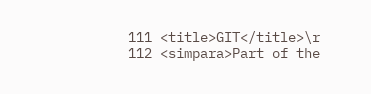111 <title>GIT</title>\r
112 <simpara>Part of the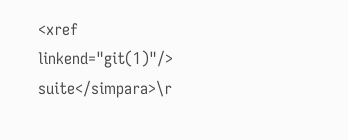<xref linkend="git(1)"/> suite</simpara>\r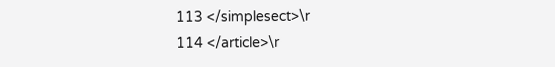113 </simplesect>\r
114 </article>\r